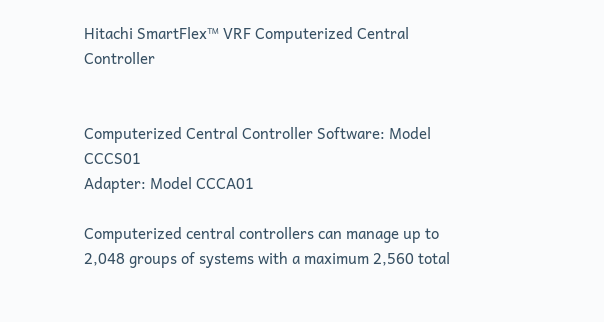Hitachi SmartFlex™ VRF Computerized Central Controller


Computerized Central Controller Software: Model CCCS01
Adapter: Model CCCA01

Computerized central controllers can manage up to 2,048 groups of systems with a maximum 2,560 total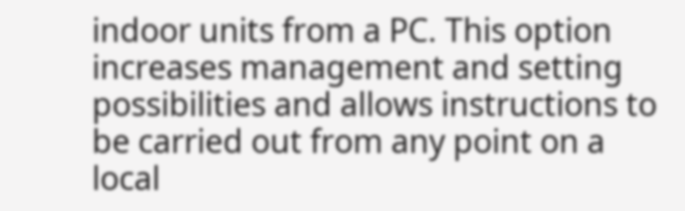indoor units from a PC. This option increases management and setting possibilities and allows instructions to be carried out from any point on a local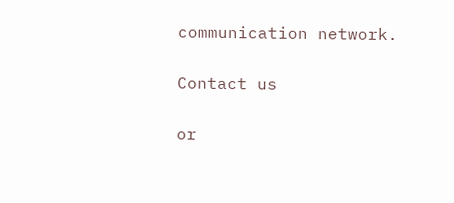communication network.

Contact us

or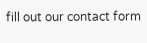fill out our contact form